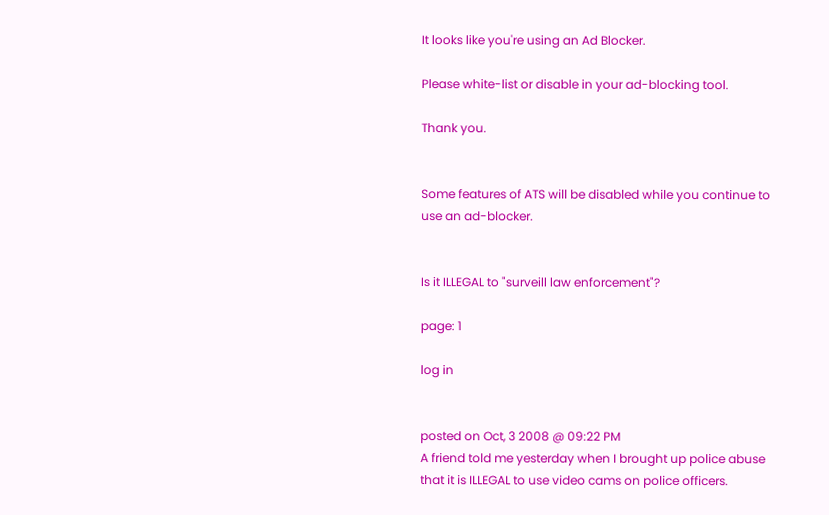It looks like you're using an Ad Blocker.

Please white-list or disable in your ad-blocking tool.

Thank you.


Some features of ATS will be disabled while you continue to use an ad-blocker.


Is it ILLEGAL to "surveill law enforcement"?

page: 1

log in


posted on Oct, 3 2008 @ 09:22 PM
A friend told me yesterday when I brought up police abuse that it is ILLEGAL to use video cams on police officers.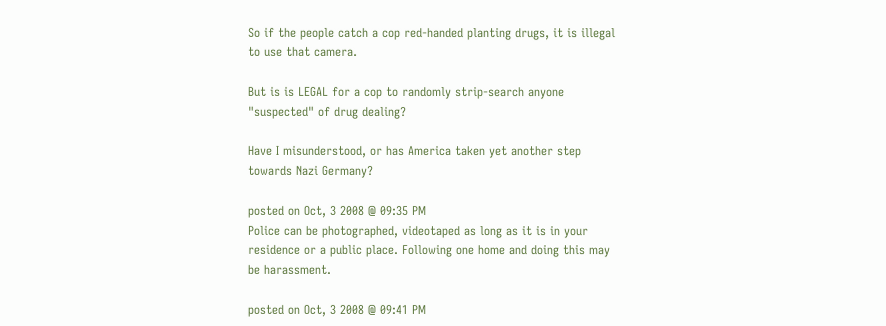So if the people catch a cop red-handed planting drugs, it is illegal to use that camera.

But is is LEGAL for a cop to randomly strip-search anyone "suspected" of drug dealing?

Have I misunderstood, or has America taken yet another step towards Nazi Germany?

posted on Oct, 3 2008 @ 09:35 PM
Police can be photographed, videotaped as long as it is in your residence or a public place. Following one home and doing this may be harassment.

posted on Oct, 3 2008 @ 09:41 PM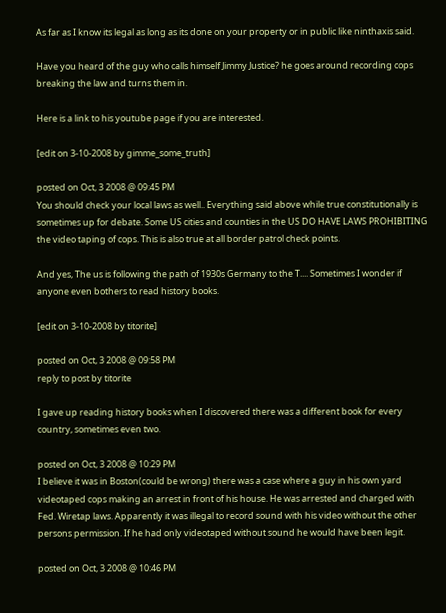As far as I know its legal as long as its done on your property or in public like ninthaxis said.

Have you heard of the guy who calls himself Jimmy Justice? he goes around recording cops breaking the law and turns them in.

Here is a link to his youtube page if you are interested.

[edit on 3-10-2008 by gimme_some_truth]

posted on Oct, 3 2008 @ 09:45 PM
You should check your local laws as well.. Everything said above while true constitutionally is sometimes up for debate. Some US cities and counties in the US DO HAVE LAWS PROHIBITING the video taping of cops. This is also true at all border patrol check points.

And yes, The us is following the path of 1930s Germany to the T.... Sometimes I wonder if anyone even bothers to read history books.

[edit on 3-10-2008 by titorite]

posted on Oct, 3 2008 @ 09:58 PM
reply to post by titorite

I gave up reading history books when I discovered there was a different book for every country, sometimes even two.

posted on Oct, 3 2008 @ 10:29 PM
I believe it was in Boston(could be wrong) there was a case where a guy in his own yard videotaped cops making an arrest in front of his house. He was arrested and charged with Fed. Wiretap laws. Apparently it was illegal to record sound with his video without the other persons permission. If he had only videotaped without sound he would have been legit.

posted on Oct, 3 2008 @ 10:46 PM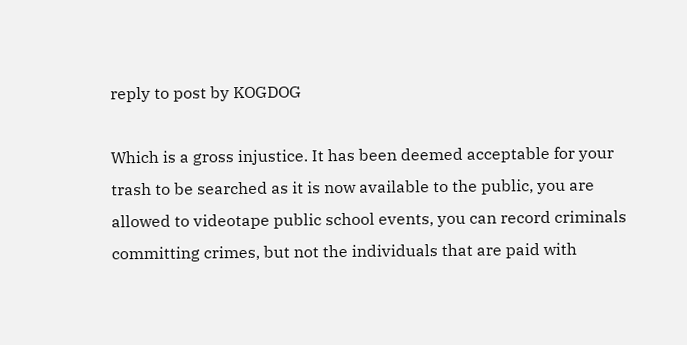reply to post by KOGDOG

Which is a gross injustice. It has been deemed acceptable for your trash to be searched as it is now available to the public, you are allowed to videotape public school events, you can record criminals committing crimes, but not the individuals that are paid with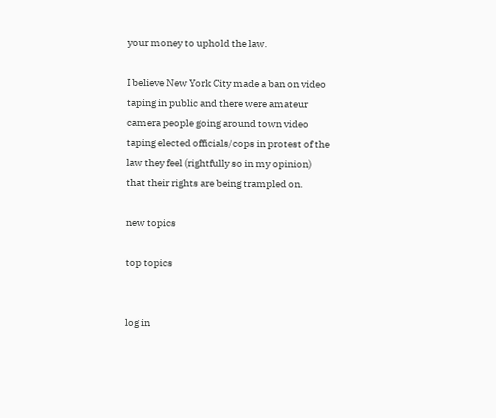your money to uphold the law.

I believe New York City made a ban on video taping in public and there were amateur camera people going around town video taping elected officials/cops in protest of the law they feel (rightfully so in my opinion) that their rights are being trampled on.

new topics

top topics


log in